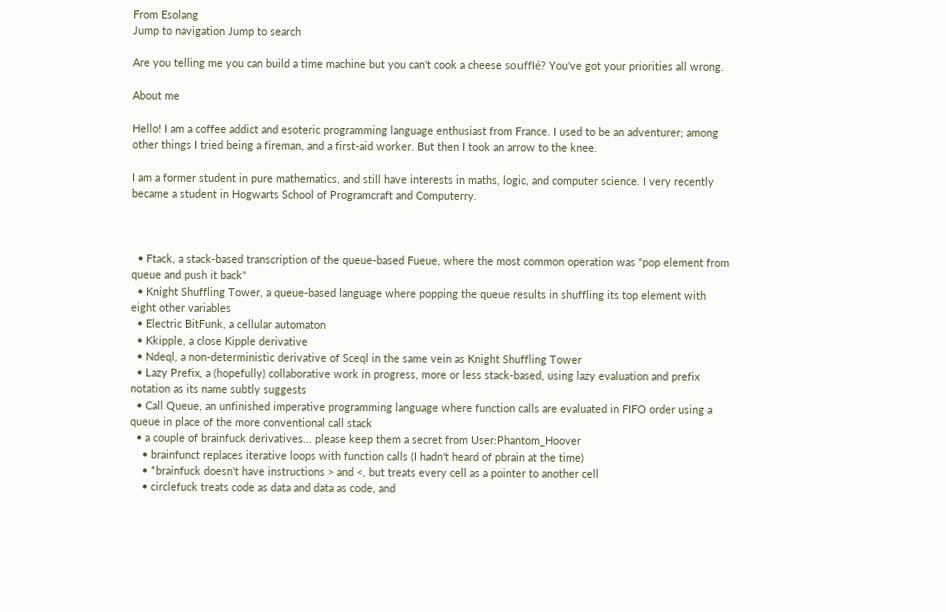From Esolang
Jump to navigation Jump to search

Are you telling me you can build a time machine but you can't cook a cheese soufflé? You've got your priorities all wrong.

About me

Hello! I am a coffee addict and esoteric programming language enthusiast from France. I used to be an adventurer; among other things I tried being a fireman, and a first-aid worker. But then I took an arrow to the knee.

I am a former student in pure mathematics, and still have interests in maths, logic, and computer science. I very recently became a student in Hogwarts School of Programcraft and Computerry.



  • Ftack, a stack-based transcription of the queue-based Fueue, where the most common operation was "pop element from queue and push it back"
  • Knight Shuffling Tower, a queue-based language where popping the queue results in shuffling its top element with eight other variables
  • Electric BitFunk, a cellular automaton
  • Kkipple, a close Kipple derivative
  • Ndeql, a non-deterministic derivative of Sceql in the same vein as Knight Shuffling Tower
  • Lazy Prefix, a (hopefully) collaborative work in progress, more or less stack-based, using lazy evaluation and prefix notation as its name subtly suggests
  • Call Queue, an unfinished imperative programming language where function calls are evaluated in FIFO order using a queue in place of the more conventional call stack
  • a couple of brainfuck derivatives... please keep them a secret from User:Phantom_Hoover
    • brainfunct replaces iterative loops with function calls (I hadn't heard of pbrain at the time)
    • *brainfuck doesn't have instructions > and <, but treats every cell as a pointer to another cell
    • circlefuck treats code as data and data as code, and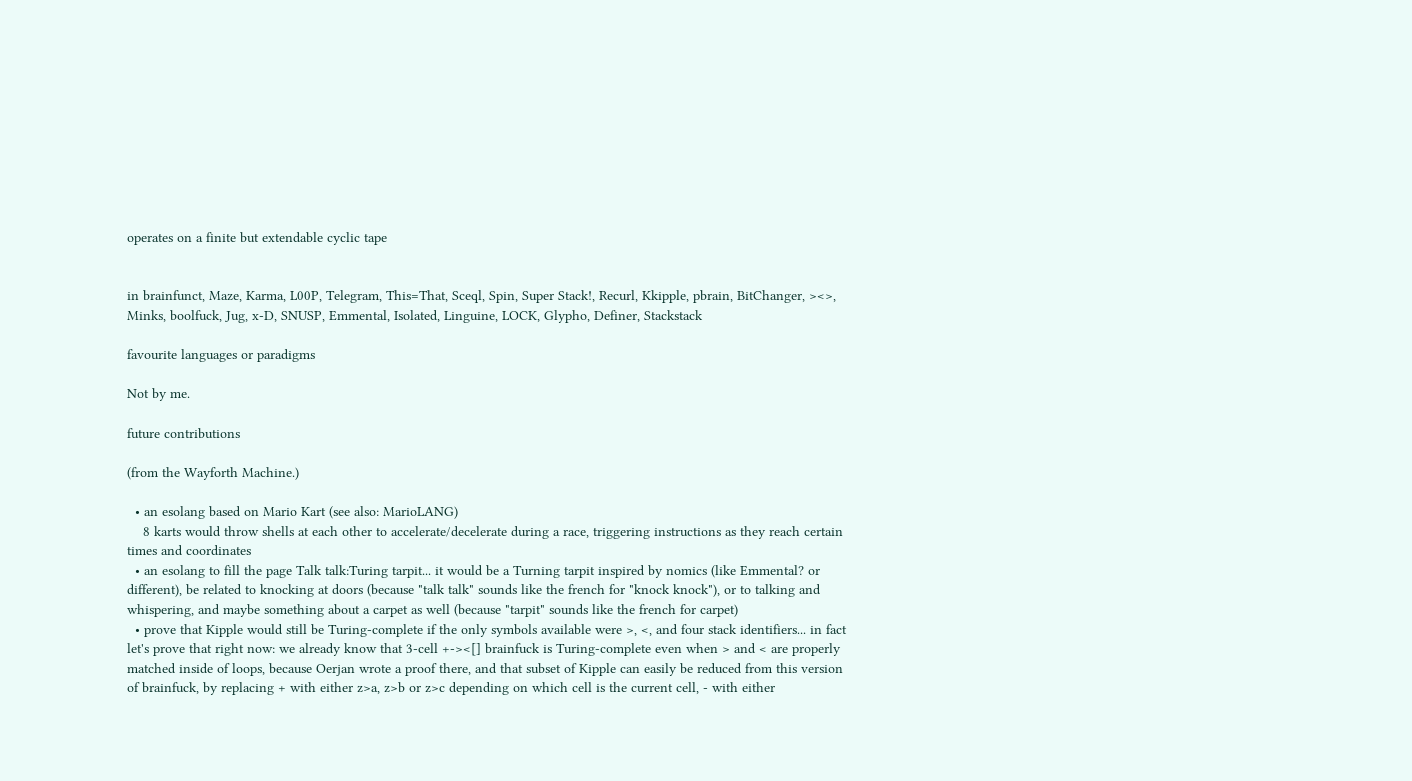operates on a finite but extendable cyclic tape


in brainfunct, Maze, Karma, L00P, Telegram, This=That, Sceql, Spin, Super Stack!, Recurl, Kkipple, pbrain, BitChanger, ><>, Minks, boolfuck, Jug, x-D, SNUSP, Emmental, Isolated, Linguine, LOCK, Glypho, Definer, Stackstack

favourite languages or paradigms

Not by me.

future contributions

(from the Wayforth Machine.)

  • an esolang based on Mario Kart (see also: MarioLANG)
    8 karts would throw shells at each other to accelerate/decelerate during a race, triggering instructions as they reach certain times and coordinates
  • an esolang to fill the page Talk talk:Turing tarpit... it would be a Turning tarpit inspired by nomics (like Emmental? or different), be related to knocking at doors (because "talk talk" sounds like the french for "knock knock"), or to talking and whispering, and maybe something about a carpet as well (because "tarpit" sounds like the french for carpet)
  • prove that Kipple would still be Turing-complete if the only symbols available were >, <, and four stack identifiers... in fact let's prove that right now: we already know that 3-cell +-><[] brainfuck is Turing-complete even when > and < are properly matched inside of loops, because Oerjan wrote a proof there, and that subset of Kipple can easily be reduced from this version of brainfuck, by replacing + with either z>a, z>b or z>c depending on which cell is the current cell, - with either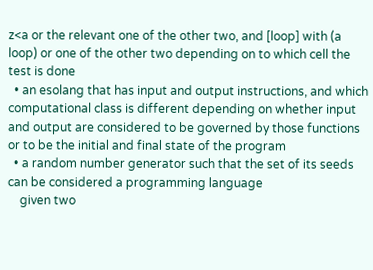z<a or the relevant one of the other two, and [loop] with (a loop) or one of the other two depending on to which cell the test is done
  • an esolang that has input and output instructions, and which computational class is different depending on whether input and output are considered to be governed by those functions or to be the initial and final state of the program
  • a random number generator such that the set of its seeds can be considered a programming language
    given two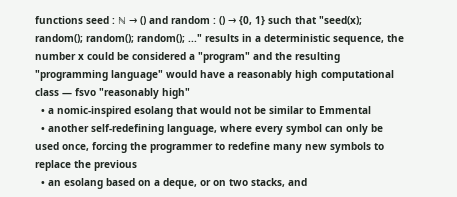functions seed : ℕ → () and random : () → {0, 1} such that "seed(x); random(); random(); random(); ..." results in a deterministic sequence, the number x could be considered a "program" and the resulting "programming language" would have a reasonably high computational class — fsvo "reasonably high"
  • a nomic-inspired esolang that would not be similar to Emmental
  • another self-redefining language, where every symbol can only be used once, forcing the programmer to redefine many new symbols to replace the previous
  • an esolang based on a deque, or on two stacks, and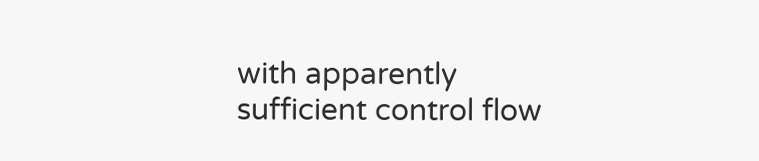with apparently sufficient control flow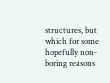structures, but which for some hopefully non-boring reasons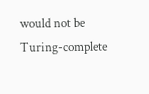would not be Turing-complete